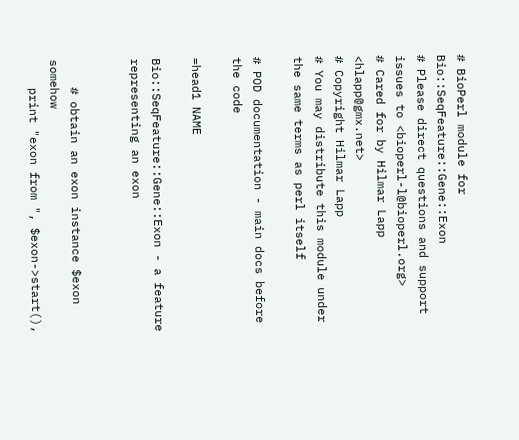# BioPerl module for Bio::SeqFeature::Gene::Exon
# Please direct questions and support issues to <bioperl-l@bioperl.org>
# Cared for by Hilmar Lapp <hlapp@gmx.net>
# Copyright Hilmar Lapp
# You may distribute this module under the same terms as perl itself

# POD documentation - main docs before the code

=head1 NAME

Bio::SeqFeature::Gene::Exon - a feature representing an exon


    # obtain an exon instance $exon somehow
    print "exon from ", $exon->start(),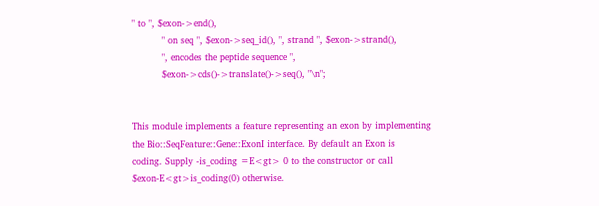" to ", $exon->end(),
          " on seq ", $exon->seq_id(), ", strand ", $exon->strand(),
          ", encodes the peptide sequence ",
          $exon->cds()->translate()->seq(), "\n";


This module implements a feature representing an exon by implementing
the Bio::SeqFeature::Gene::ExonI interface. By default an Exon is
coding. Supply -is_coding =E<gt> 0 to the constructor or call
$exon-E<gt>is_coding(0) otherwise.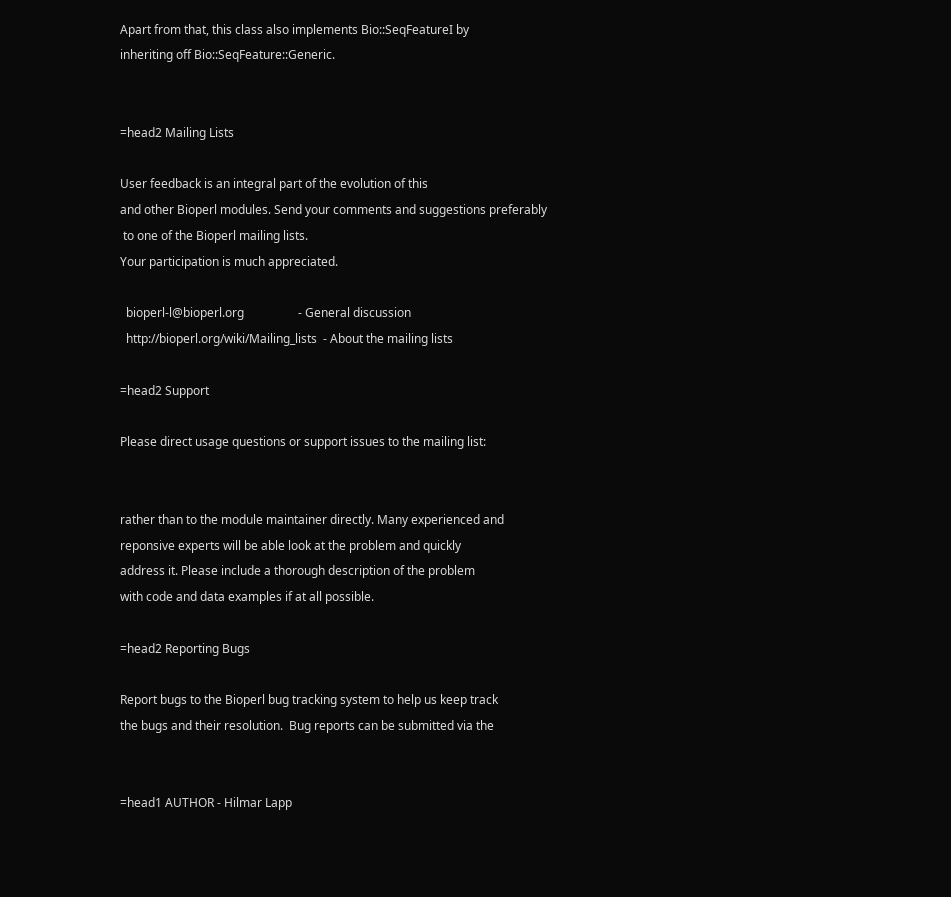Apart from that, this class also implements Bio::SeqFeatureI by
inheriting off Bio::SeqFeature::Generic.


=head2 Mailing Lists

User feedback is an integral part of the evolution of this
and other Bioperl modules. Send your comments and suggestions preferably
 to one of the Bioperl mailing lists.
Your participation is much appreciated.

  bioperl-l@bioperl.org                  - General discussion
  http://bioperl.org/wiki/Mailing_lists  - About the mailing lists

=head2 Support

Please direct usage questions or support issues to the mailing list:


rather than to the module maintainer directly. Many experienced and
reponsive experts will be able look at the problem and quickly
address it. Please include a thorough description of the problem
with code and data examples if at all possible.

=head2 Reporting Bugs

Report bugs to the Bioperl bug tracking system to help us keep track
the bugs and their resolution.  Bug reports can be submitted via the


=head1 AUTHOR - Hilmar Lapp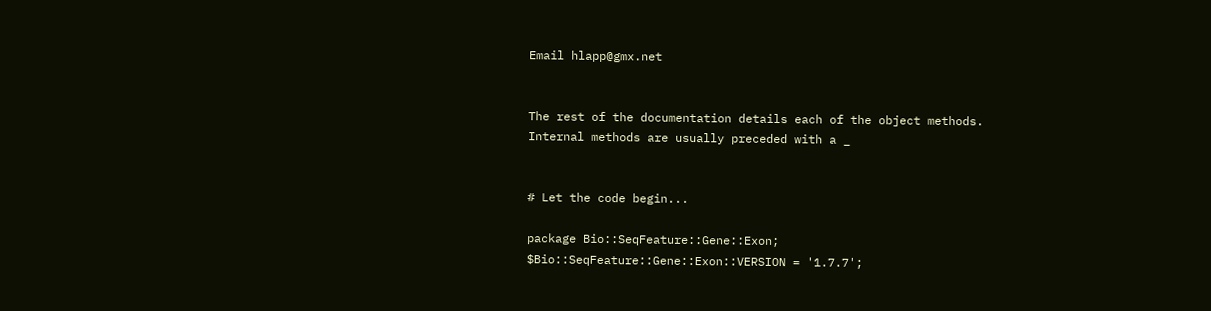Email hlapp@gmx.net


The rest of the documentation details each of the object methods.
Internal methods are usually preceded with a _


# Let the code begin...

package Bio::SeqFeature::Gene::Exon;
$Bio::SeqFeature::Gene::Exon::VERSION = '1.7.7';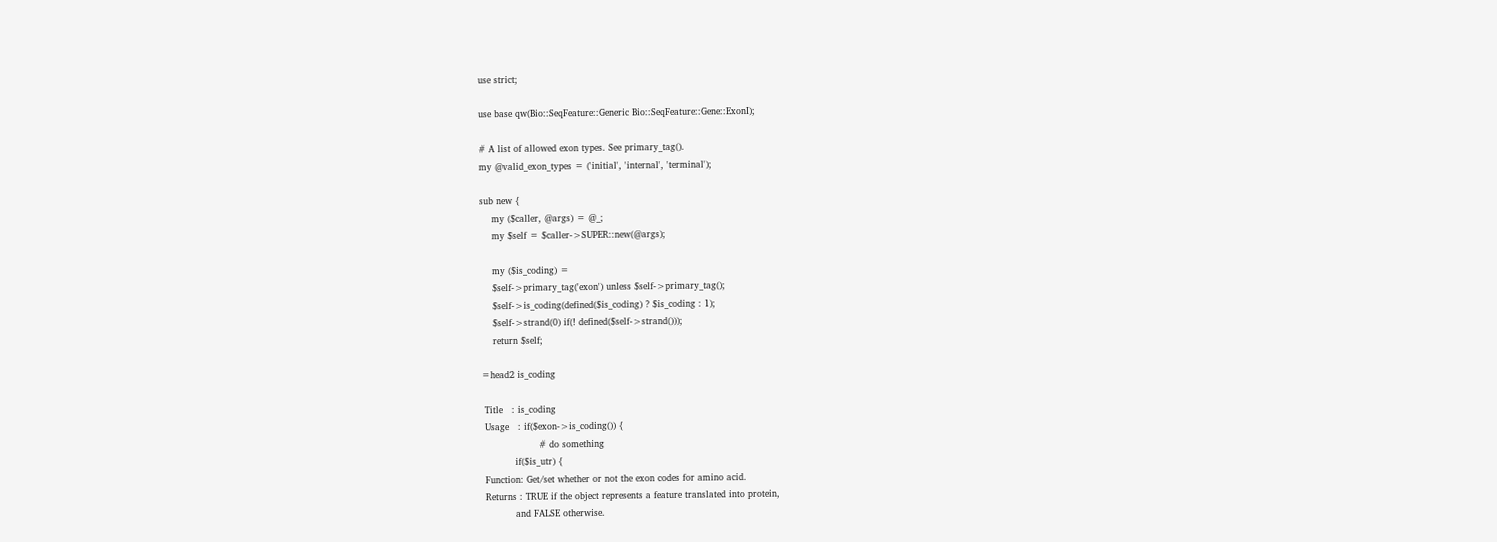use strict;

use base qw(Bio::SeqFeature::Generic Bio::SeqFeature::Gene::ExonI);

# A list of allowed exon types. See primary_tag().
my @valid_exon_types = ('initial', 'internal', 'terminal');

sub new {
    my ($caller, @args) = @_;
    my $self = $caller->SUPER::new(@args);

    my ($is_coding) =
    $self->primary_tag('exon') unless $self->primary_tag();
    $self->is_coding(defined($is_coding) ? $is_coding : 1);
    $self->strand(0) if(! defined($self->strand()));
    return $self;

=head2 is_coding

 Title   : is_coding
 Usage   : if($exon->is_coding()) {
                   # do something
           if($is_utr) {
 Function: Get/set whether or not the exon codes for amino acid.
 Returns : TRUE if the object represents a feature translated into protein,
           and FALSE otherwise.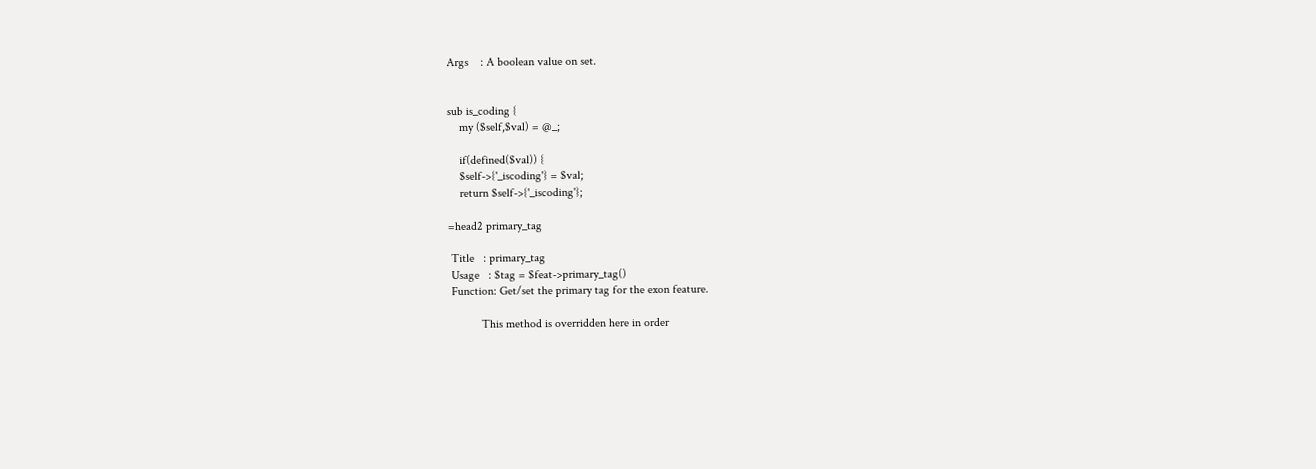Args    : A boolean value on set.


sub is_coding {
    my ($self,$val) = @_;

    if(defined($val)) {
    $self->{'_iscoding'} = $val;
    return $self->{'_iscoding'};

=head2 primary_tag

 Title   : primary_tag
 Usage   : $tag = $feat->primary_tag()
 Function: Get/set the primary tag for the exon feature.

           This method is overridden here in order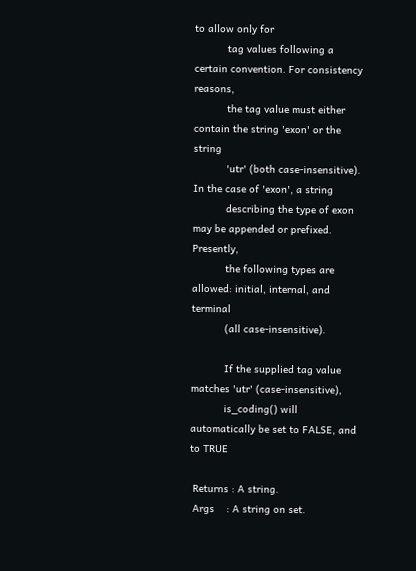to allow only for
           tag values following a certain convention. For consistency reasons,
           the tag value must either contain the string 'exon' or the string
           'utr' (both case-insensitive). In the case of 'exon', a string
           describing the type of exon may be appended or prefixed. Presently,
           the following types are allowed: initial, internal, and terminal
           (all case-insensitive).

           If the supplied tag value matches 'utr' (case-insensitive),
           is_coding() will automatically be set to FALSE, and to TRUE

 Returns : A string.
 Args    : A string on set.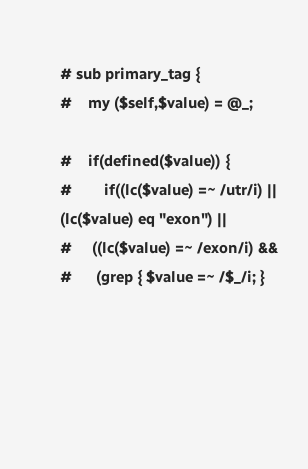# sub primary_tag {
#    my ($self,$value) = @_;

#    if(defined($value)) {
#        if((lc($value) =~ /utr/i) || (lc($value) eq "exon") ||
#     ((lc($value) =~ /exon/i) &&
#      (grep { $value =~ /$_/i; }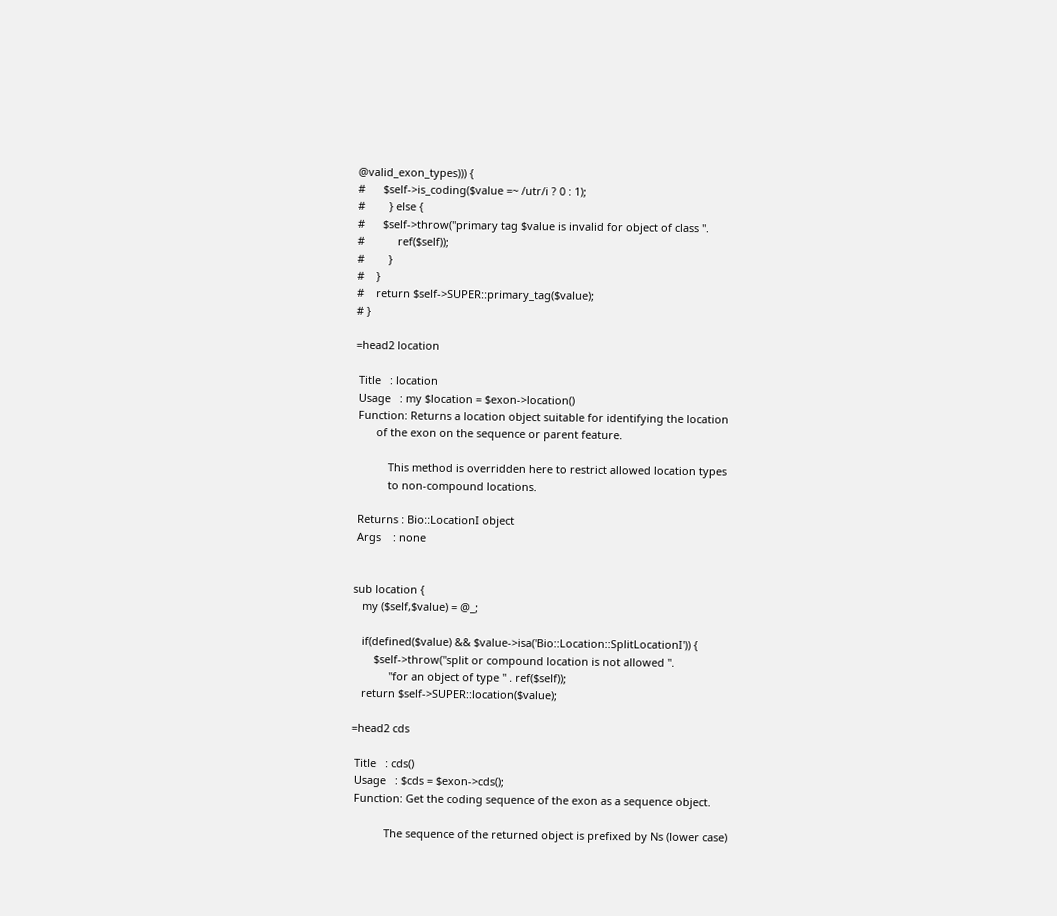@valid_exon_types))) {
#      $self->is_coding($value =~ /utr/i ? 0 : 1);
#        } else {
#      $self->throw("primary tag $value is invalid for object of class ".
#           ref($self));
#        }
#    }
#    return $self->SUPER::primary_tag($value);
# }

=head2 location

 Title   : location
 Usage   : my $location = $exon->location()
 Function: Returns a location object suitable for identifying the location
       of the exon on the sequence or parent feature.

           This method is overridden here to restrict allowed location types
           to non-compound locations.

 Returns : Bio::LocationI object
 Args    : none


sub location {
   my ($self,$value) = @_;

   if(defined($value) && $value->isa('Bio::Location::SplitLocationI')) {
       $self->throw("split or compound location is not allowed ".
            "for an object of type " . ref($self));
   return $self->SUPER::location($value);

=head2 cds

 Title   : cds()
 Usage   : $cds = $exon->cds();
 Function: Get the coding sequence of the exon as a sequence object.

           The sequence of the returned object is prefixed by Ns (lower case)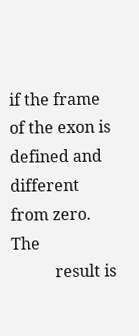if the frame of the exon is defined and different from zero. The
           result is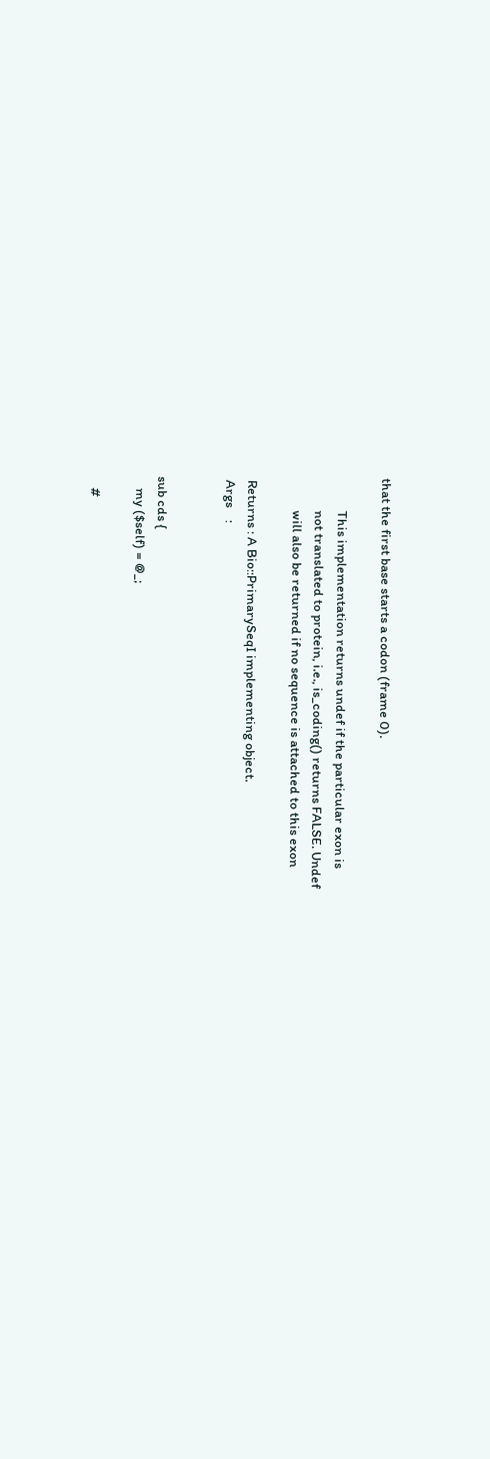that the first base starts a codon (frame 0).

           This implementation returns undef if the particular exon is
           not translated to protein, i.e., is_coding() returns FALSE. Undef
           will also be returned if no sequence is attached to this exon

 Returns : A Bio::PrimarySeqI implementing object.
 Args    :


sub cds {
    my ($self) = @_;

    #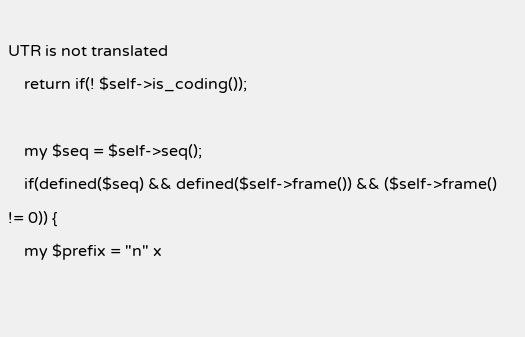UTR is not translated
    return if(! $self->is_coding());

    my $seq = $self->seq();
    if(defined($seq) && defined($self->frame()) && ($self->frame() != 0)) {
    my $prefix = "n" x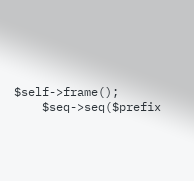$self->frame();
    $seq->seq($prefix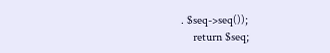. $seq->seq());
    return $seq;